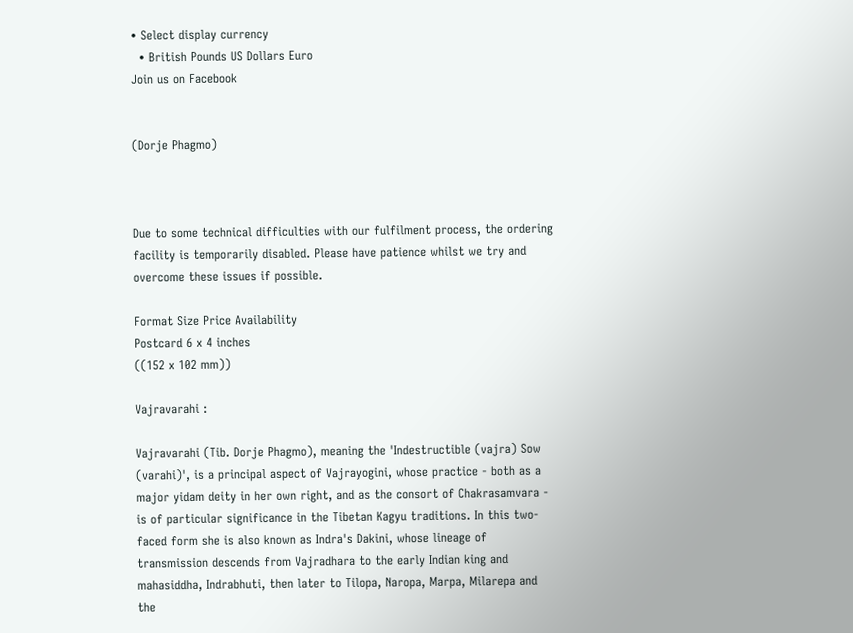• Select display currency
  • British Pounds US Dollars Euro
Join us on Facebook


(Dorje Phagmo)



Due to some technical difficulties with our fulfilment process, the ordering facility is temporarily disabled. Please have patience whilst we try and overcome these issues if possible.

Format Size Price Availability
Postcard 6 x 4 inches
((152 x 102 mm))

Vajravarahi :

Vajravarahi (Tib. Dorje Phagmo), meaning the 'Indestructible (vajra) Sow (varahi)', is a principal aspect of Vajrayogini, whose practice - both as a major yidam deity in her own right, and as the consort of Chakrasamvara - is of particular significance in the Tibetan Kagyu traditions. In this two-faced form she is also known as Indra's Dakini, whose lineage of transmission descends from Vajradhara to the early Indian king and mahasiddha, Indrabhuti, then later to Tilopa, Naropa, Marpa, Milarepa and the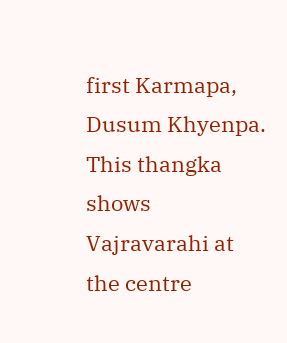first Karmapa, Dusum Khyenpa. This thangka shows Vajravarahi at the centre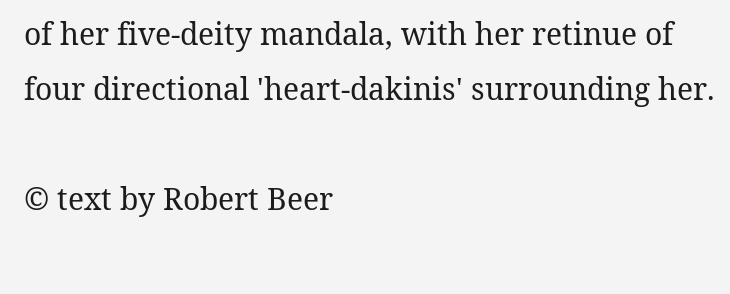of her five-deity mandala, with her retinue of four directional 'heart-dakinis' surrounding her.

© text by Robert Beer